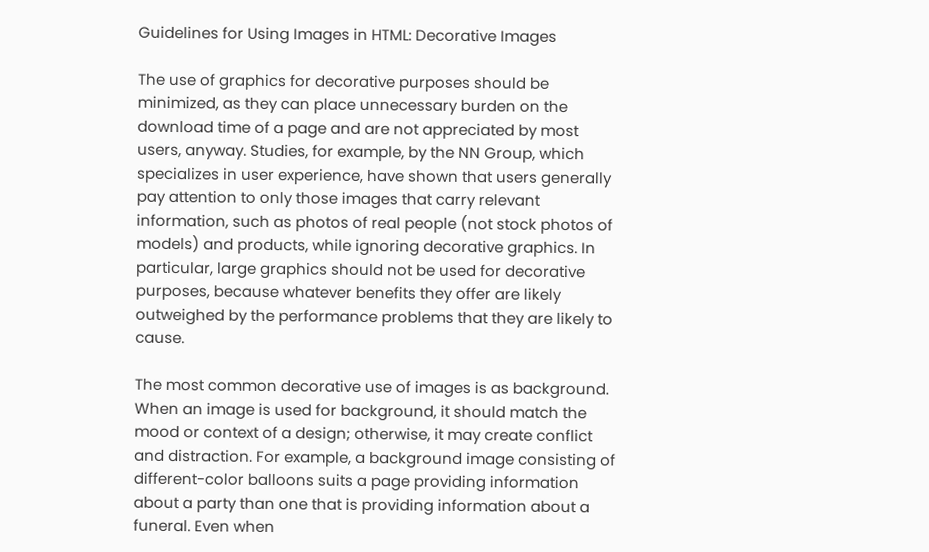Guidelines for Using Images in HTML: Decorative Images

The use of graphics for decorative purposes should be minimized, as they can place unnecessary burden on the download time of a page and are not appreciated by most users, anyway. Studies, for example, by the NN Group, which specializes in user experience, have shown that users generally pay attention to only those images that carry relevant information, such as photos of real people (not stock photos of models) and products, while ignoring decorative graphics. In particular, large graphics should not be used for decorative purposes, because whatever benefits they offer are likely outweighed by the performance problems that they are likely to cause.

The most common decorative use of images is as background. When an image is used for background, it should match the mood or context of a design; otherwise, it may create conflict and distraction. For example, a background image consisting of different-color balloons suits a page providing information about a party than one that is providing information about a funeral. Even when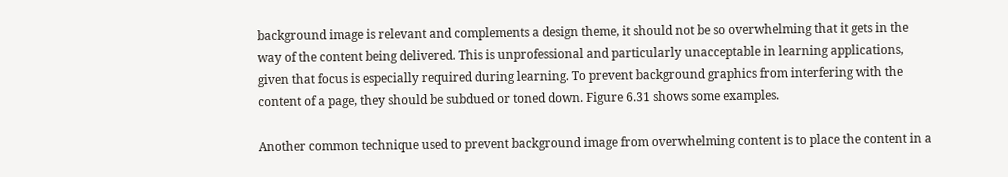background image is relevant and complements a design theme, it should not be so overwhelming that it gets in the way of the content being delivered. This is unprofessional and particularly unacceptable in learning applications, given that focus is especially required during learning. To prevent background graphics from interfering with the content of a page, they should be subdued or toned down. Figure 6.31 shows some examples.

Another common technique used to prevent background image from overwhelming content is to place the content in a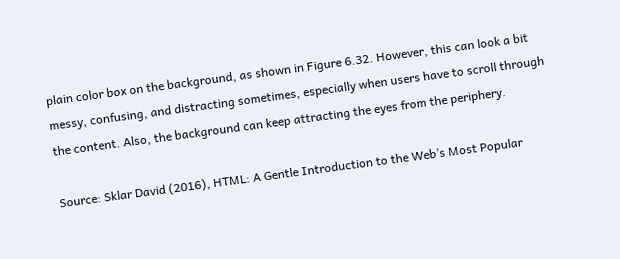plain color box on the background, as shown in Figure 6.32. However, this can look a bit messy, confusing, and distracting sometimes, especially when users have to scroll through the content. Also, the background can keep attracting the eyes from the periphery.

Source: Sklar David (2016), HTML: A Gentle Introduction to the Web’s Most Popular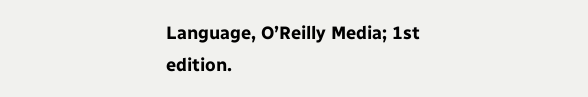Language, O’Reilly Media; 1st edition.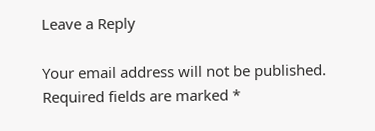Leave a Reply

Your email address will not be published. Required fields are marked *